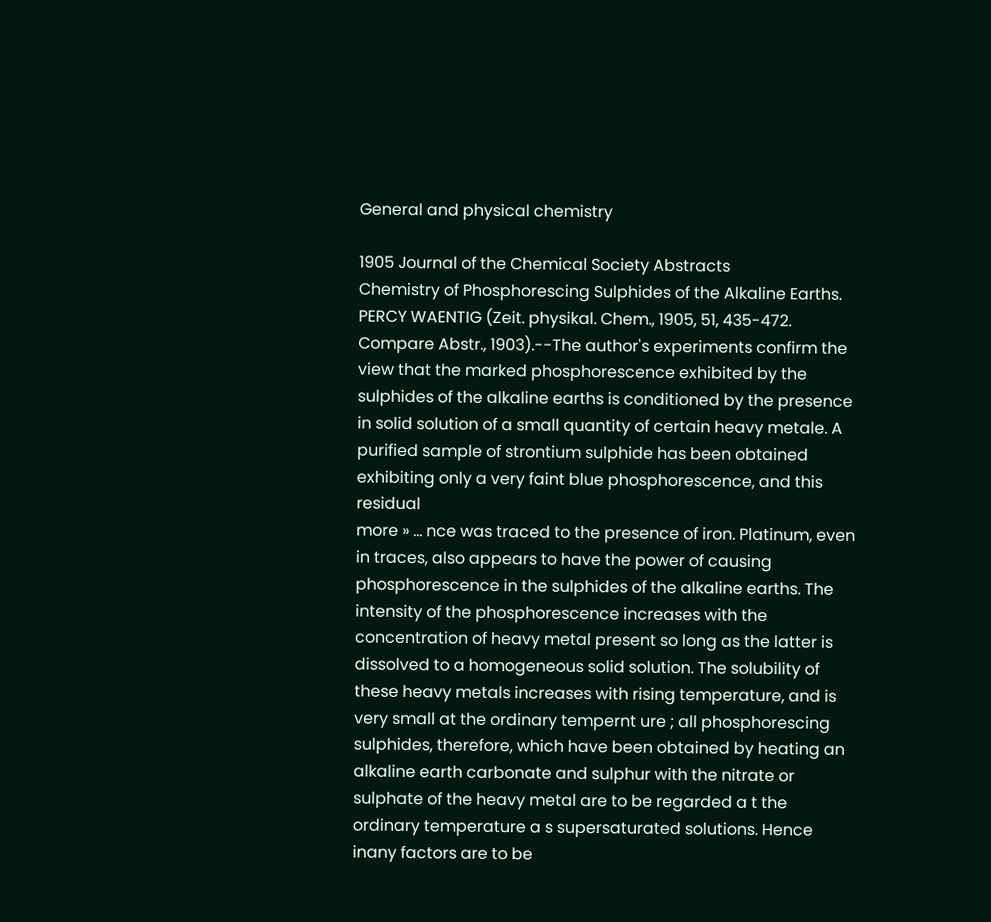General and physical chemistry

1905 Journal of the Chemical Society Abstracts
Chemistry of Phosphorescing Sulphides of the Alkaline Earths. PERCY WAENTIG (Zeit. physikal. Chem., 1905, 51, 435-472. Compare Abstr., 1903).--The author's experiments confirm the view that the marked phosphorescence exhibited by the sulphides of the alkaline earths is conditioned by the presence in solid solution of a small quantity of certain heavy metale. A purified sample of strontium sulphide has been obtained exhibiting only a very faint blue phosphorescence, and this residual
more » ... nce was traced to the presence of iron. Platinum, even in traces, also appears to have the power of causing phosphorescence in the sulphides of the alkaline earths. The intensity of the phosphorescence increases with the concentration of heavy metal present so long as the latter is dissolved to a homogeneous solid solution. The solubility of these heavy metals increases with rising temperature, and is very small at the ordinary tempernt ure ; all phosphorescing sulphides, therefore, which have been obtained by heating an alkaline earth carbonate and sulphur with the nitrate or sulphate of the heavy metal are to be regarded a t the ordinary temperature a s supersaturated solutions. Hence inany factors are to be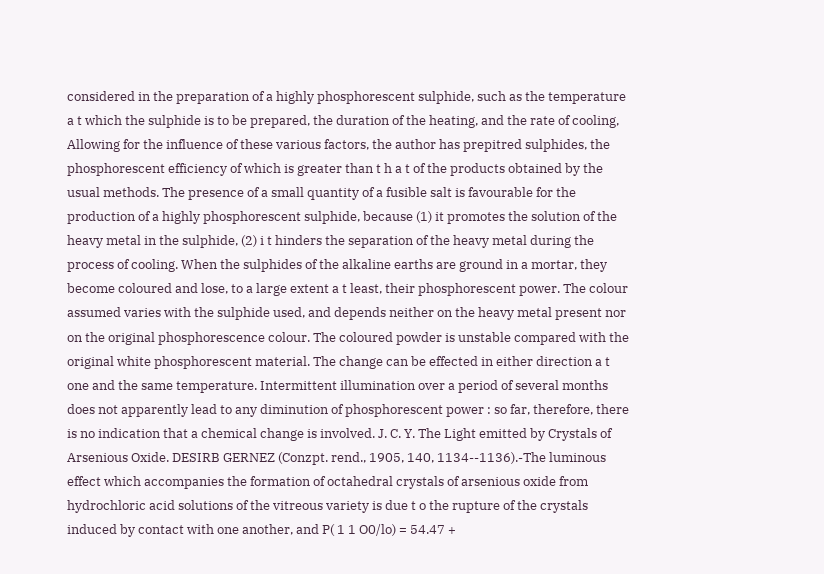considered in the preparation of a highly phosphorescent sulphide, such as the temperature a t which the sulphide is to be prepared, the duration of the heating, and the rate of cooling, Allowing for the influence of these various factors, the author has prepitred sulphides, the phosphorescent efficiency of which is greater than t h a t of the products obtained by the usual methods. The presence of a small quantity of a fusible salt is favourable for the production of a highly phosphorescent sulphide, because (1) it promotes the solution of the heavy metal in the sulphide, (2) i t hinders the separation of the heavy metal during the process of cooling. When the sulphides of the alkaline earths are ground in a mortar, they become coloured and lose, to a large extent a t least, their phosphorescent power. The colour assumed varies with the sulphide used, and depends neither on the heavy metal present nor on the original phosphorescence colour. The coloured powder is unstable compared with the original white phosphorescent material. The change can be effected in either direction a t one and the same temperature. Intermittent illumination over a period of several months does not apparently lead to any diminution of phosphorescent power : so far, therefore, there is no indication that a chemical change is involved. J. C. Y. The Light emitted by Crystals of Arsenious Oxide. DESIRB GERNEZ (Conzpt. rend., 1905, 140, 1134--1136).-The luminous effect which accompanies the formation of octahedral crystals of arsenious oxide from hydrochloric acid solutions of the vitreous variety is due t o the rupture of the crystals induced by contact with one another, and P( 1 1 O0/lo) = 54.47 +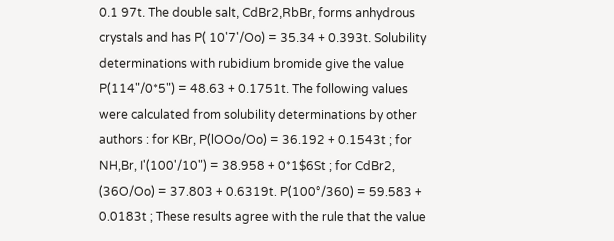0.1 97t. The double salt, CdBr2,RbBr, forms anhydrous crystals and has P( 10'7'/Oo) = 35.34 + 0.393t. Solubility determinations with rubidium bromide give the value P(114"/0*5") = 48.63 + 0.1751t. The following values were calculated from solubility determinations by other authors : for KBr, P(lOOo/Oo) = 36.192 + 0.1543t ; for NH,Br, I'(100'/10") = 38.958 + 0*1$6St ; for CdBr2, (36O/Oo) = 37.803 + 0.6319t. P(100°/360) = 59.583 + 0.0183t ; These results agree with the rule that the value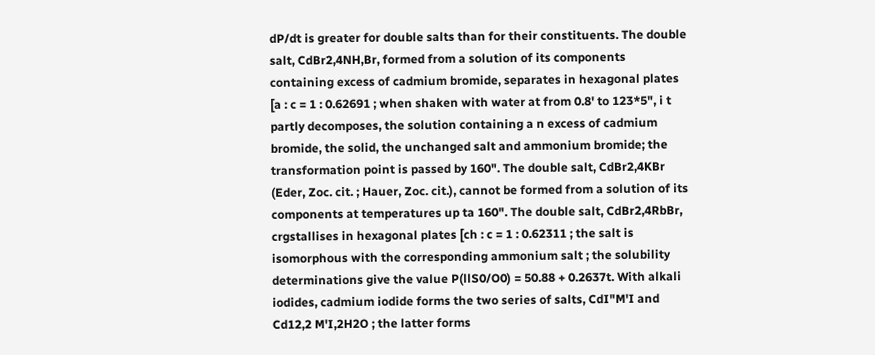dP/dt is greater for double salts than for their constituents. The double salt, CdBr2,4NH,Br, formed from a solution of its components containing excess of cadmium bromide, separates in hexagonal plates [a : c = 1 : 0.62691 ; when shaken with water at from 0.8' to 123*5", i t partly decomposes, the solution containing a n excess of cadmium bromide, the solid, the unchanged salt and ammonium bromide; the transformation point is passed by 160". The double salt, CdBr2,4KBr (Eder, Zoc. cit. ; Hauer, Zoc. cit.), cannot be formed from a solution of its components at temperatures up ta 160". The double salt, CdBr2,4RbBr, crgstallises in hexagonal plates [ch : c = 1 : 0.62311 ; the salt is isomorphous with the corresponding ammonium salt ; the solubility determinations give the value P(llS0/O0) = 50.88 + 0.2637t. With alkali iodides, cadmium iodide forms the two series of salts, CdI"M'I and Cd12,2 M'I,2H2O ; the latter forms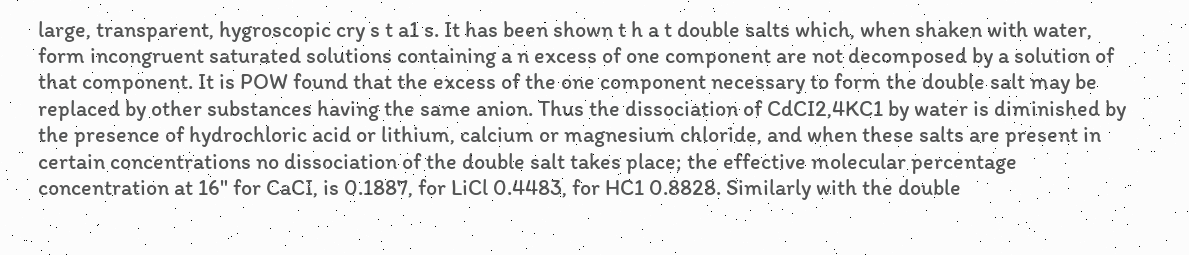large, transparent, hygroscopic cry s t a1 s. It has been shown t h a t double salts which, when shaken with water, form incongruent saturated solutions containing a n excess of one component are not decomposed by a solution of that component. It is POW found that the excess of the one component necessary to form the double salt may be replaced by other substances having the same anion. Thus the dissociation of CdCI2,4KC1 by water is diminished by the presence of hydrochloric acid or lithium, calcium or magnesium chloride, and when these salts are present in certain concentrations no dissociation of the double salt takes place; the effective molecular percentage concentration at 16" for CaCI, is 0.1887, for LiCl 0.4483, for HC1 0.8828. Similarly with the double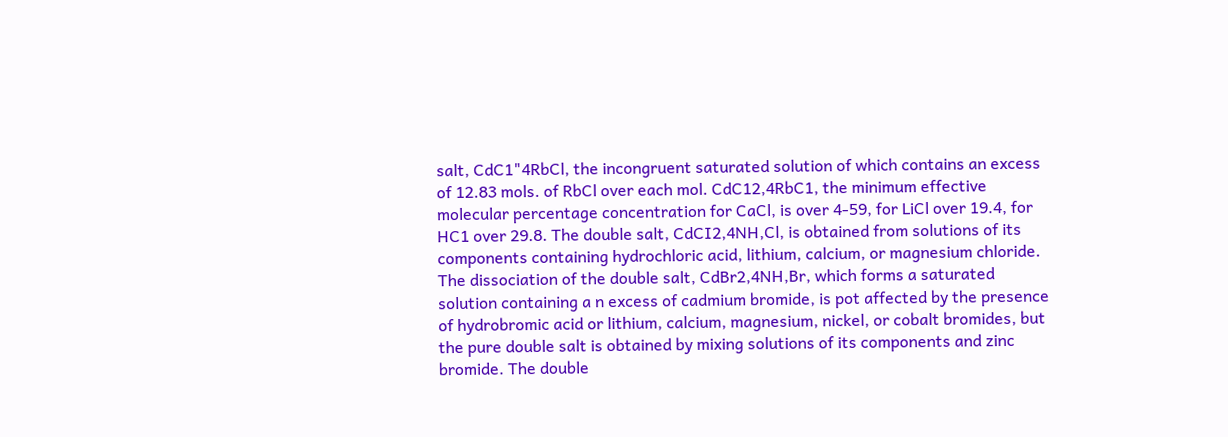salt, CdC1"4RbCl, the incongruent saturated solution of which contains an excess of 12.83 mols. of RbCl over each mol. CdC12,4RbC1, the minimum effective molecular percentage concentration for CaCl, is over 4-59, for LiCl over 19.4, for HC1 over 29.8. The double salt, CdCI2,4NH,Cl, is obtained from solutions of its components containing hydrochloric acid, lithium, calcium, or magnesium chloride. The dissociation of the double salt, CdBr2,4NH,Br, which forms a saturated solution containing a n excess of cadmium bromide, is pot affected by the presence of hydrobromic acid or lithium, calcium, magnesium, nickel, or cobalt bromides, but the pure double salt is obtained by mixing solutions of its components and zinc bromide. The double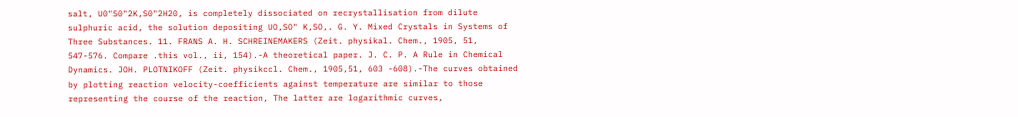salt, U0"S0"2K,S0"2H20, is completely dissociated on recrystallisation from dilute sulphuric acid, the solution depositing UO,SO" K,SO,. G. Y. Mixed Crystals in Systems of Three Substances. 11. FRANS A. H. SCHREINEMAKERS (Zeit. physikal. Chem., 1905, 51, 547-576. Compare .this vol., ii, 154).-A theoretical paper. J. C. P. A Rule in Chemical Dynamics. JOH. PLOTNIKOFF (Zeit. physikccl. Chem., 1905,51, 603 -608).-The curves obtained by plotting reaction velocity-coefficients against temperature are similar to those representing the course of the reaction, The latter are logarithmic curves,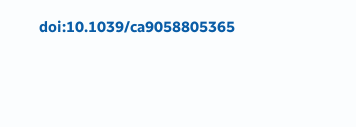doi:10.1039/ca9058805365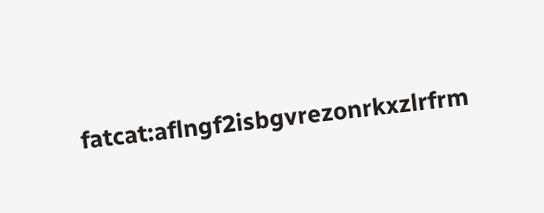fatcat:aflngf2isbgvrezonrkxzlrfrm